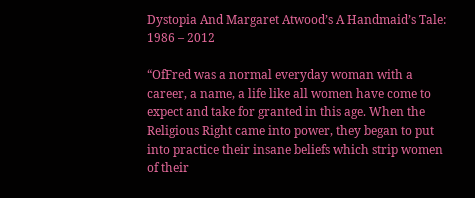Dystopia And Margaret Atwood’s A Handmaid’s Tale: 1986 – 2012

“OfFred was a normal everyday woman with a career, a name, a life like all women have come to expect and take for granted in this age. When the Religious Right came into power, they began to put into practice their insane beliefs which strip women of their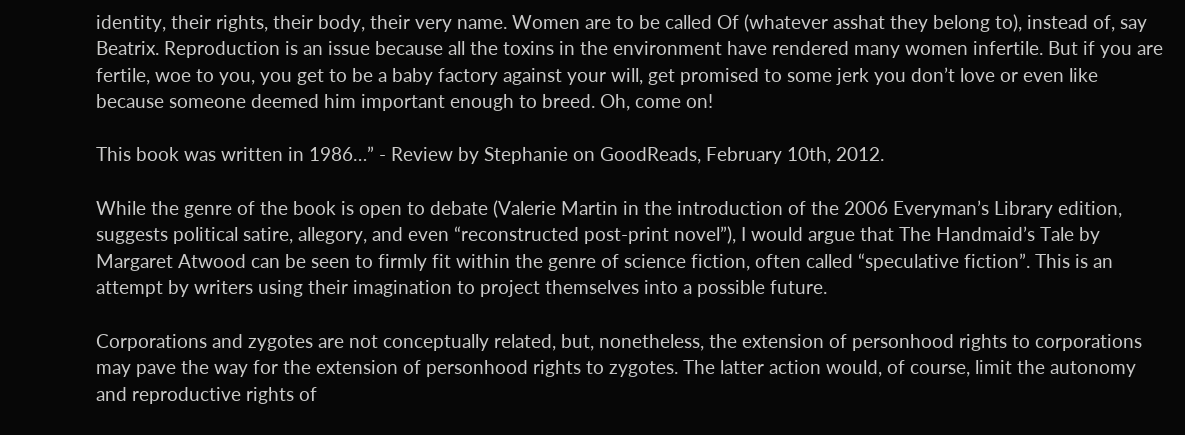identity, their rights, their body, their very name. Women are to be called Of (whatever asshat they belong to), instead of, say Beatrix. Reproduction is an issue because all the toxins in the environment have rendered many women infertile. But if you are fertile, woe to you, you get to be a baby factory against your will, get promised to some jerk you don’t love or even like because someone deemed him important enough to breed. Oh, come on!

This book was written in 1986…” - Review by Stephanie on GoodReads, February 10th, 2012.

While the genre of the book is open to debate (Valerie Martin in the introduction of the 2006 Everyman’s Library edition, suggests political satire, allegory, and even “reconstructed post-print novel”), I would argue that The Handmaid’s Tale by Margaret Atwood can be seen to firmly fit within the genre of science fiction, often called “speculative fiction”. This is an attempt by writers using their imagination to project themselves into a possible future.

Corporations and zygotes are not conceptually related, but, nonetheless, the extension of personhood rights to corporations may pave the way for the extension of personhood rights to zygotes. The latter action would, of course, limit the autonomy and reproductive rights of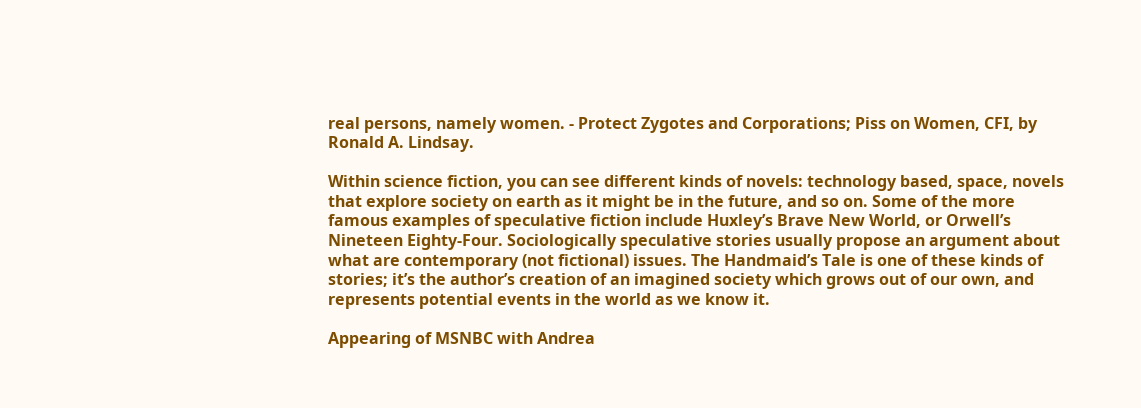real persons, namely women. - Protect Zygotes and Corporations; Piss on Women, CFI, by Ronald A. Lindsay.

Within science fiction, you can see different kinds of novels: technology based, space, novels that explore society on earth as it might be in the future, and so on. Some of the more famous examples of speculative fiction include Huxley’s Brave New World, or Orwell’s Nineteen Eighty-Four. Sociologically speculative stories usually propose an argument about what are contemporary (not fictional) issues. The Handmaid’s Tale is one of these kinds of stories; it’s the author’s creation of an imagined society which grows out of our own, and represents potential events in the world as we know it.

Appearing of MSNBC with Andrea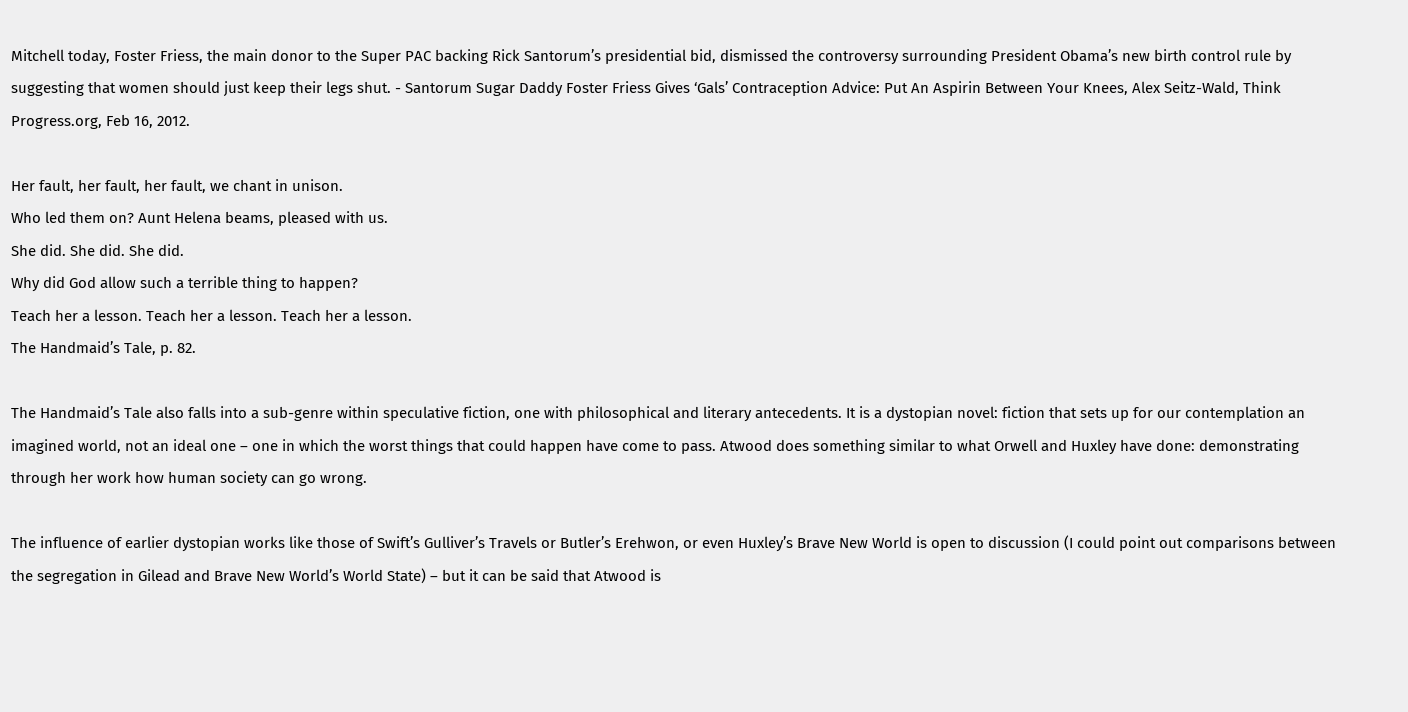Mitchell today, Foster Friess, the main donor to the Super PAC backing Rick Santorum’s presidential bid, dismissed the controversy surrounding President Obama’s new birth control rule by suggesting that women should just keep their legs shut. - Santorum Sugar Daddy Foster Friess Gives ‘Gals’ Contraception Advice: Put An Aspirin Between Your Knees, Alex Seitz-Wald, Think Progress.org, Feb 16, 2012.

Her fault, her fault, her fault, we chant in unison.
Who led them on? Aunt Helena beams, pleased with us.
She did. She did. She did.
Why did God allow such a terrible thing to happen?
Teach her a lesson. Teach her a lesson. Teach her a lesson.
The Handmaid’s Tale, p. 82.

The Handmaid’s Tale also falls into a sub-genre within speculative fiction, one with philosophical and literary antecedents. It is a dystopian novel: fiction that sets up for our contemplation an imagined world, not an ideal one – one in which the worst things that could happen have come to pass. Atwood does something similar to what Orwell and Huxley have done: demonstrating through her work how human society can go wrong.

The influence of earlier dystopian works like those of Swift’s Gulliver’s Travels or Butler’s Erehwon, or even Huxley’s Brave New World is open to discussion (I could point out comparisons between the segregation in Gilead and Brave New World’s World State) – but it can be said that Atwood is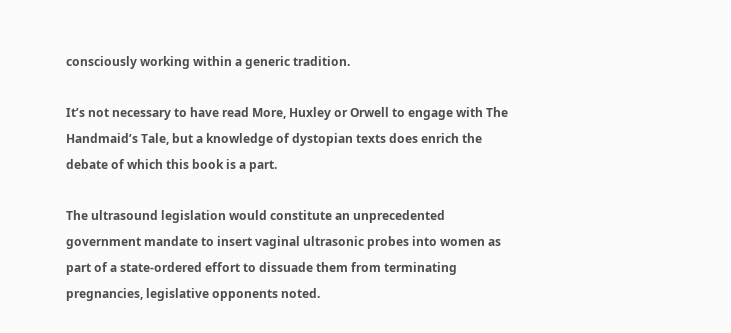consciously working within a generic tradition.

It’s not necessary to have read More, Huxley or Orwell to engage with The Handmaid’s Tale, but a knowledge of dystopian texts does enrich the debate of which this book is a part.

The ultrasound legislation would constitute an unprecedented government mandate to insert vaginal ultrasonic probes into women as part of a state-ordered effort to dissuade them from terminating pregnancies, legislative opponents noted.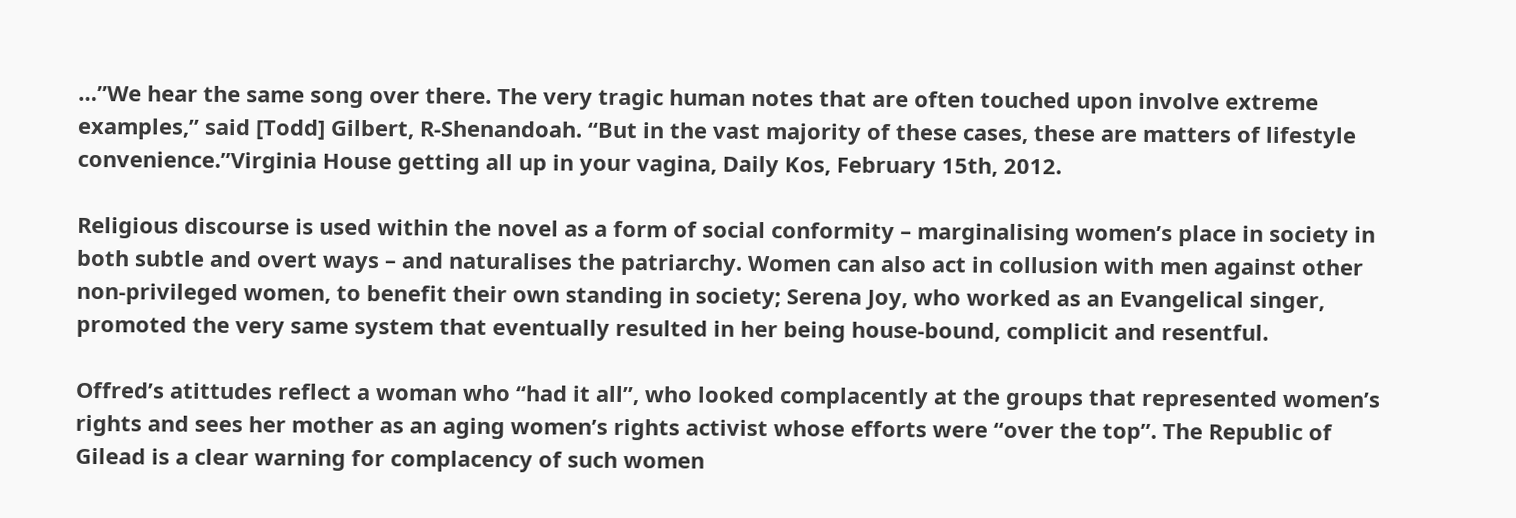…”We hear the same song over there. The very tragic human notes that are often touched upon involve extreme examples,” said [Todd] Gilbert, R-Shenandoah. “But in the vast majority of these cases, these are matters of lifestyle convenience.”Virginia House getting all up in your vagina, Daily Kos, February 15th, 2012.

Religious discourse is used within the novel as a form of social conformity – marginalising women’s place in society in both subtle and overt ways – and naturalises the patriarchy. Women can also act in collusion with men against other non-privileged women, to benefit their own standing in society; Serena Joy, who worked as an Evangelical singer, promoted the very same system that eventually resulted in her being house-bound, complicit and resentful.

Offred’s atittudes reflect a woman who “had it all”, who looked complacently at the groups that represented women’s rights and sees her mother as an aging women’s rights activist whose efforts were “over the top”. The Republic of Gilead is a clear warning for complacency of such women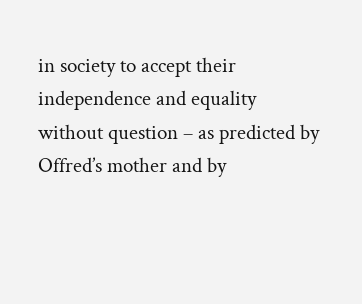in society to accept their independence and equality without question – as predicted by Offred’s mother and by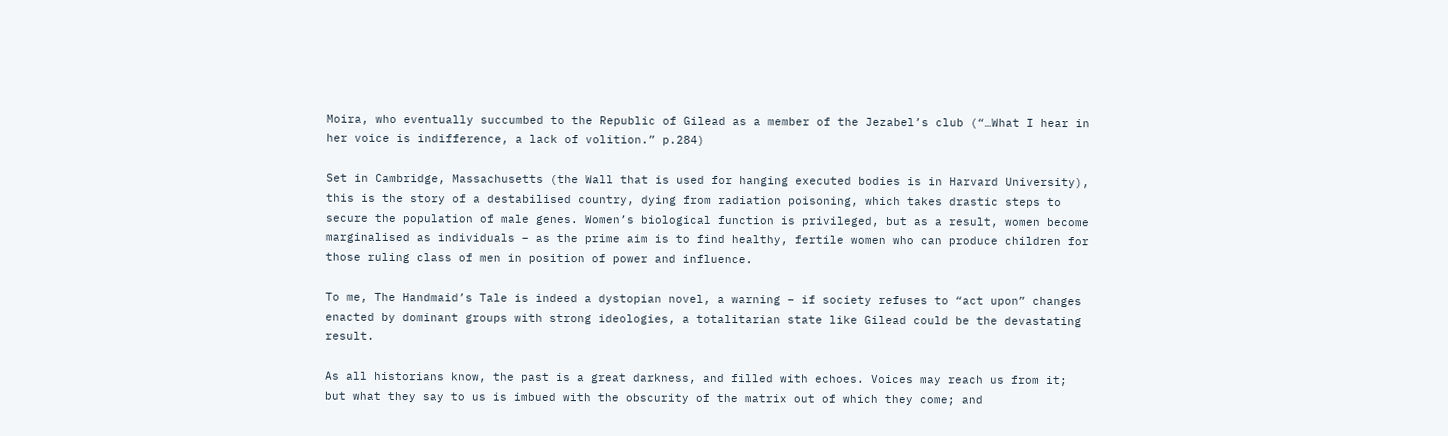Moira, who eventually succumbed to the Republic of Gilead as a member of the Jezabel’s club (“…What I hear in her voice is indifference, a lack of volition.” p.284)

Set in Cambridge, Massachusetts (the Wall that is used for hanging executed bodies is in Harvard University), this is the story of a destabilised country, dying from radiation poisoning, which takes drastic steps to secure the population of male genes. Women’s biological function is privileged, but as a result, women become marginalised as individuals – as the prime aim is to find healthy, fertile women who can produce children for those ruling class of men in position of power and influence.

To me, The Handmaid’s Tale is indeed a dystopian novel, a warning – if society refuses to “act upon” changes enacted by dominant groups with strong ideologies, a totalitarian state like Gilead could be the devastating result.

As all historians know, the past is a great darkness, and filled with echoes. Voices may reach us from it; but what they say to us is imbued with the obscurity of the matrix out of which they come; and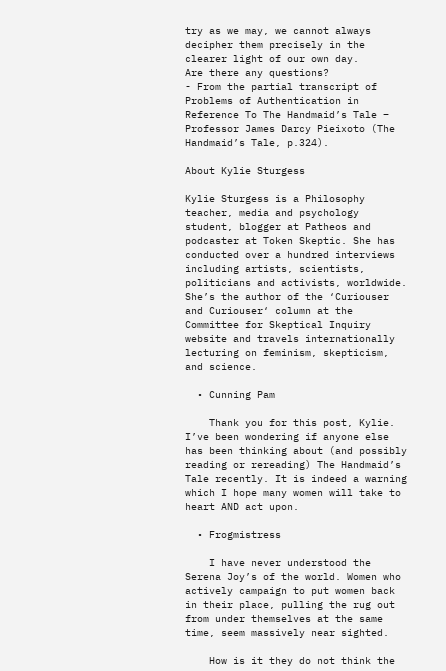try as we may, we cannot always decipher them precisely in the clearer light of our own day.
Are there any questions?
- From the partial transcript of Problems of Authentication in Reference To The Handmaid’s Tale – Professor James Darcy Pieixoto (The Handmaid’s Tale, p.324).

About Kylie Sturgess

Kylie Sturgess is a Philosophy teacher, media and psychology student, blogger at Patheos and podcaster at Token Skeptic. She has conducted over a hundred interviews including artists, scientists, politicians and activists, worldwide.
She’s the author of the ‘Curiouser and Curiouser‘ column at the Committee for Skeptical Inquiry website and travels internationally lecturing on feminism, skepticism, and science.

  • Cunning Pam

    Thank you for this post, Kylie. I’ve been wondering if anyone else has been thinking about (and possibly reading or rereading) The Handmaid’s Tale recently. It is indeed a warning which I hope many women will take to heart AND act upon.

  • Frogmistress

    I have never understood the Serena Joy’s of the world. Women who actively campaign to put women back in their place, pulling the rug out from under themselves at the same time, seem massively near sighted.

    How is it they do not think the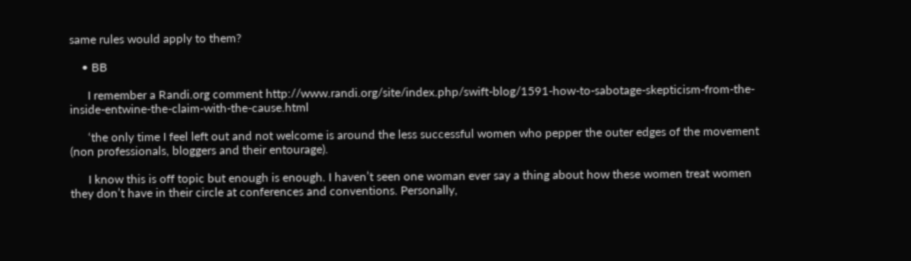same rules would apply to them?

    • BB

      I remember a Randi.org comment http://www.randi.org/site/index.php/swift-blog/1591-how-to-sabotage-skepticism-from-the-inside-entwine-the-claim-with-the-cause.html

      ‘the only time I feel left out and not welcome is around the less successful women who pepper the outer edges of the movement (non professionals, bloggers and their entourage).

      I know this is off topic but enough is enough. I haven’t seen one woman ever say a thing about how these women treat women they don’t have in their circle at conferences and conventions. Personally,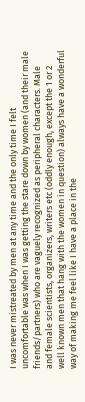I was never mistreated by men at any time and the only time I felt uncomfortable was when I was getting the stare down by women (and their male friends/partners) who are vaguely recognized as peripheral characters. Male and female scientists, organizers, writers etc (oddly enough, except the 1 or 2 well known men that hang with the women in question) always have a wonderful way of making me feel like I have a place in the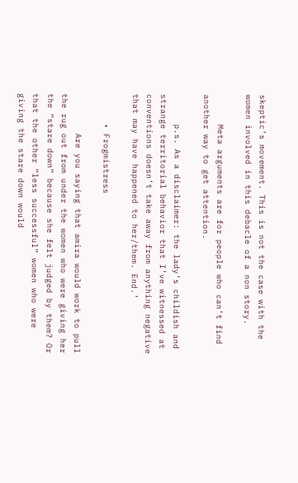skeptic’s movement. This is not the case with the women involved in this debacle of a non story.

      Meta arguments are for people who can’t find another way to get attention.

      p.s. As a disclaimer: the lady’s childish and strange territorial behavior that I’ve witnessed at conventions doesn’t take away from anything negative that may have happened to her/them. End.’

      • Frogmistress

        Are you saying that amira would work to pull the rug out from under the women who were giving her the “stare down” because she felt judged by them? Or that the other “less successful” women who were giving the stare down would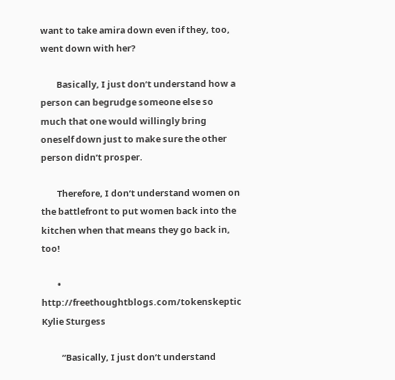want to take amira down even if they, too, went down with her?

        Basically, I just don’t understand how a person can begrudge someone else so much that one would willingly bring oneself down just to make sure the other person didn’t prosper.

        Therefore, I don’t understand women on the battlefront to put women back into the kitchen when that means they go back in, too!

        • http://freethoughtblogs.com/tokenskeptic Kylie Sturgess

          “Basically, I just don’t understand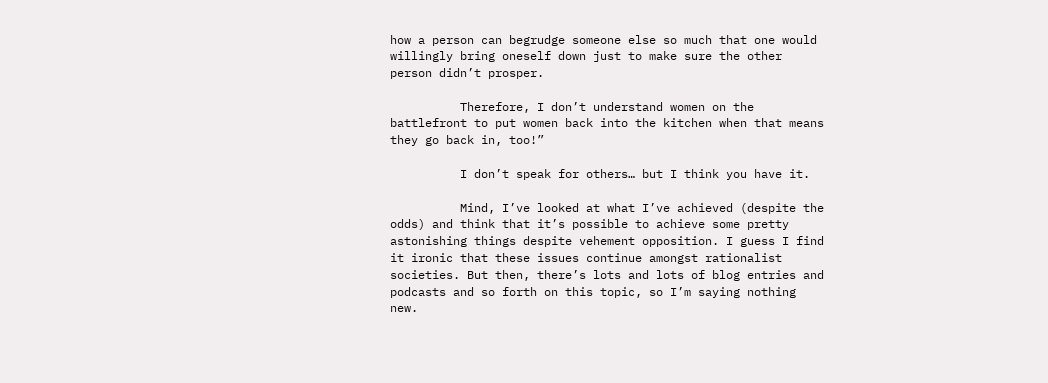how a person can begrudge someone else so much that one would willingly bring oneself down just to make sure the other person didn’t prosper.

          Therefore, I don’t understand women on the battlefront to put women back into the kitchen when that means they go back in, too!”

          I don’t speak for others… but I think you have it.

          Mind, I’ve looked at what I’ve achieved (despite the odds) and think that it’s possible to achieve some pretty astonishing things despite vehement opposition. I guess I find it ironic that these issues continue amongst rationalist societies. But then, there’s lots and lots of blog entries and podcasts and so forth on this topic, so I’m saying nothing new.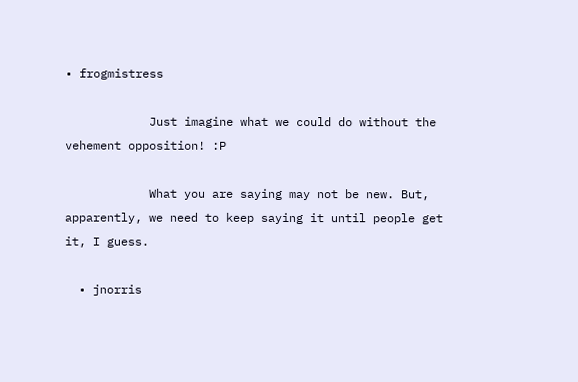• frogmistress

            Just imagine what we could do without the vehement opposition! :P

            What you are saying may not be new. But, apparently, we need to keep saying it until people get it, I guess.

  • jnorris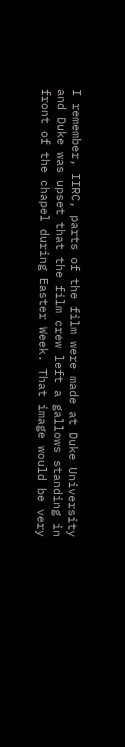I remember, IIRC, parts of the film were made at Duke University and Duke was upset that the film crew left a gallows standing in front of the chapel during Easter Week. That image would be very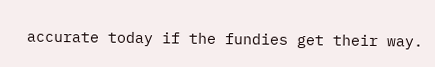accurate today if the fundies get their way.